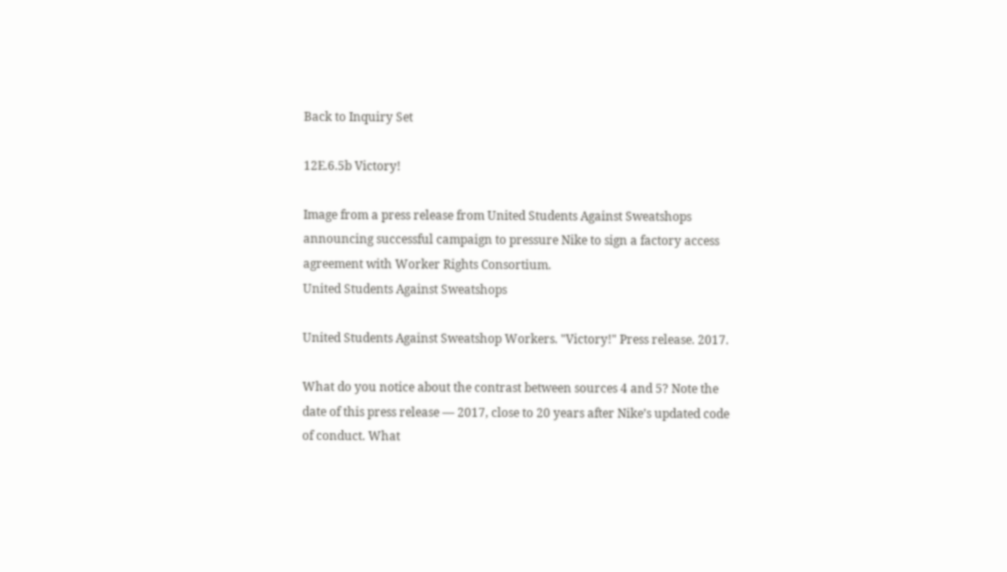Back to Inquiry Set

12E.6.5b Victory!

Image from a press release from United Students Against Sweatshops announcing successful campaign to pressure Nike to sign a factory access agreement with Worker Rights Consortium.
United Students Against Sweatshops

United Students Against Sweatshop Workers. "Victory!" Press release. 2017.

What do you notice about the contrast between sources 4 and 5? Note the date of this press release — 2017, close to 20 years after Nike’s updated code of conduct. What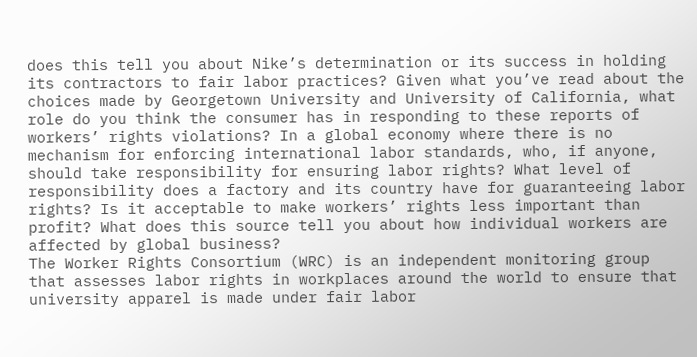does this tell you about Nike’s determination or its success in holding its contractors to fair labor practices? Given what you’ve read about the choices made by Georgetown University and University of California, what role do you think the consumer has in responding to these reports of workers’ rights violations? In a global economy where there is no mechanism for enforcing international labor standards, who, if anyone, should take responsibility for ensuring labor rights? What level of responsibility does a factory and its country have for guaranteeing labor rights? Is it acceptable to make workers’ rights less important than profit? What does this source tell you about how individual workers are affected by global business?
The Worker Rights Consortium (WRC) is an independent monitoring group that assesses labor rights in workplaces around the world to ensure that university apparel is made under fair labor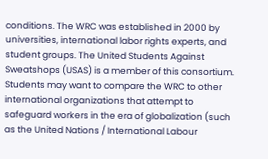conditions. The WRC was established in 2000 by universities, international labor rights experts, and student groups. The United Students Against Sweatshops (USAS) is a member of this consortium. Students may want to compare the WRC to other international organizations that attempt to safeguard workers in the era of globalization (such as the United Nations / International Labour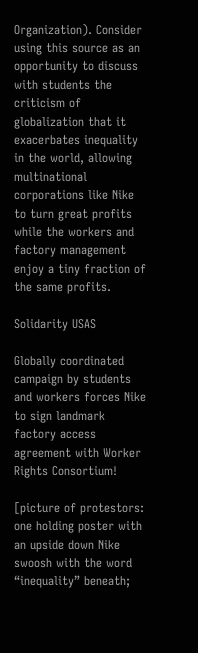Organization). Consider using this source as an opportunity to discuss with students the criticism of globalization that it exacerbates inequality in the world, allowing multinational corporations like Nike to turn great profits while the workers and factory management enjoy a tiny fraction of the same profits.

Solidarity USAS

Globally coordinated campaign by students and workers forces Nike to sign landmark factory access agreement with Worker Rights Consortium!

[picture of protestors: one holding poster with an upside down Nike swoosh with the word “inequality” beneath;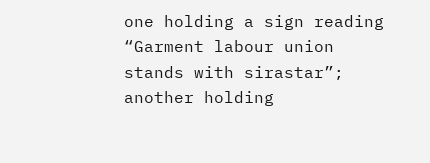one holding a sign reading “Garment labour union stands with sirastar”; another holding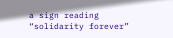a sign reading “solidarity forever”